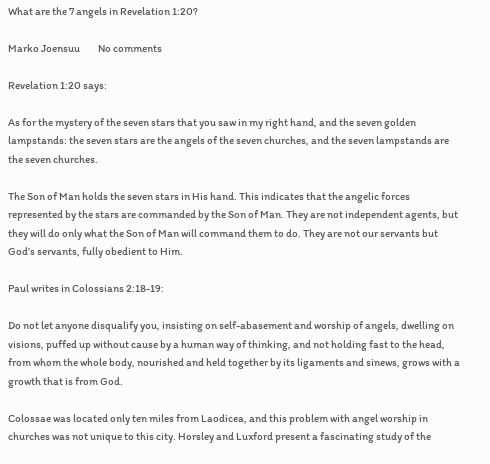What are the 7 angels in Revelation 1:20?

Marko Joensuu         No comments

Revelation 1:20 says:

As for the mystery of the seven stars that you saw in my right hand, and the seven golden lampstands: the seven stars are the angels of the seven churches, and the seven lampstands are the seven churches.

The Son of Man holds the seven stars in His hand. This indicates that the angelic forces represented by the stars are commanded by the Son of Man. They are not independent agents, but they will do only what the Son of Man will command them to do. They are not our servants but God’s servants, fully obedient to Him.

Paul writes in Colossians 2:18-19:

Do not let anyone disqualify you, insisting on self-abasement and worship of angels, dwelling on visions, puffed up without cause by a human way of thinking, and not holding fast to the head, from whom the whole body, nourished and held together by its ligaments and sinews, grows with a growth that is from God.

Colossae was located only ten miles from Laodicea, and this problem with angel worship in churches was not unique to this city. Horsley and Luxford present a fascinating study of the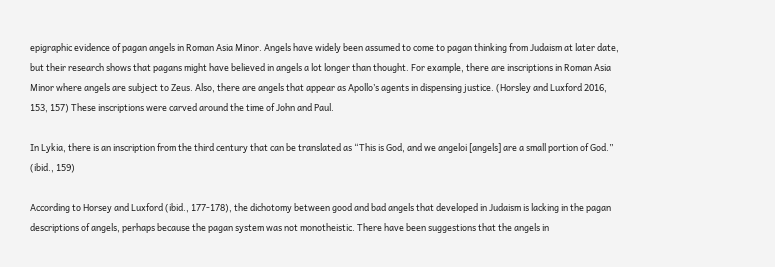epigraphic evidence of pagan angels in Roman Asia Minor. Angels have widely been assumed to come to pagan thinking from Judaism at later date, but their research shows that pagans might have believed in angels a lot longer than thought. For example, there are inscriptions in Roman Asia Minor where angels are subject to Zeus. Also, there are angels that appear as Apollo’s agents in dispensing justice. (Horsley and Luxford 2016, 153, 157) These inscriptions were carved around the time of John and Paul.

In Lykia, there is an inscription from the third century that can be translated as “This is God, and we angeloi [angels] are a small portion of God.” (ibid., 159)

According to Horsey and Luxford (ibid., 177-178), the dichotomy between good and bad angels that developed in Judaism is lacking in the pagan descriptions of angels, perhaps because the pagan system was not monotheistic. There have been suggestions that the angels in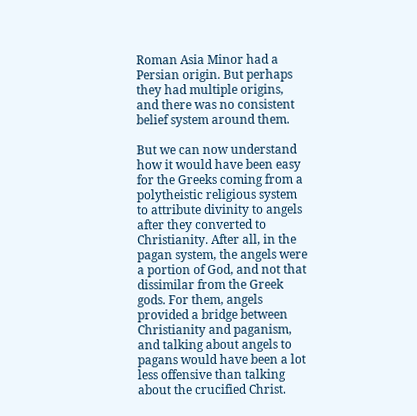Roman Asia Minor had a Persian origin. But perhaps they had multiple origins, and there was no consistent belief system around them.

But we can now understand how it would have been easy for the Greeks coming from a polytheistic religious system to attribute divinity to angels after they converted to Christianity. After all, in the pagan system, the angels were a portion of God, and not that dissimilar from the Greek gods. For them, angels provided a bridge between Christianity and paganism, and talking about angels to pagans would have been a lot less offensive than talking about the crucified Christ.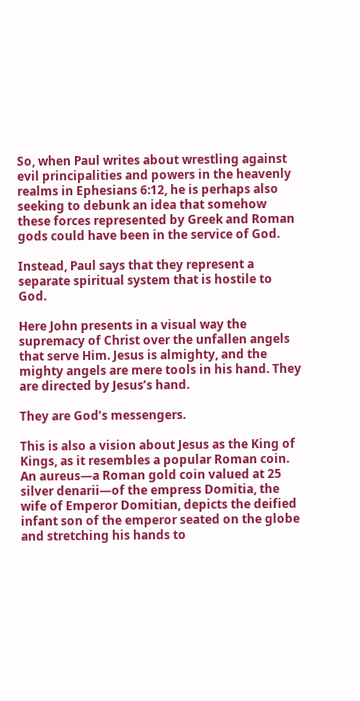So, when Paul writes about wrestling against evil principalities and powers in the heavenly realms in Ephesians 6:12, he is perhaps also seeking to debunk an idea that somehow these forces represented by Greek and Roman gods could have been in the service of God.

Instead, Paul says that they represent a separate spiritual system that is hostile to God.

Here John presents in a visual way the supremacy of Christ over the unfallen angels that serve Him. Jesus is almighty, and the mighty angels are mere tools in his hand. They are directed by Jesus’s hand.

They are God’s messengers.

This is also a vision about Jesus as the King of Kings, as it resembles a popular Roman coin. An aureus—a Roman gold coin valued at 25 silver denarii—of the empress Domitia, the wife of Emperor Domitian, depicts the deified infant son of the emperor seated on the globe and stretching his hands to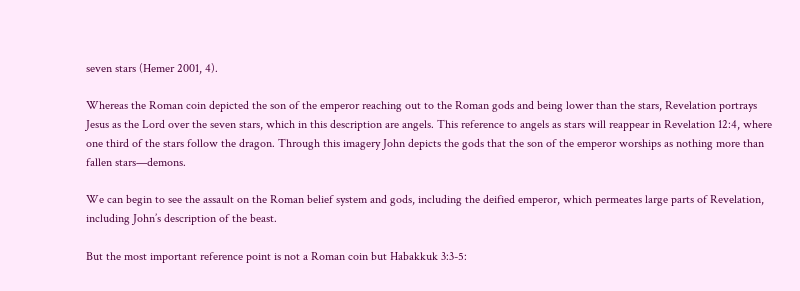seven stars (Hemer 2001, 4).

Whereas the Roman coin depicted the son of the emperor reaching out to the Roman gods and being lower than the stars, Revelation portrays Jesus as the Lord over the seven stars, which in this description are angels. This reference to angels as stars will reappear in Revelation 12:4, where one third of the stars follow the dragon. Through this imagery John depicts the gods that the son of the emperor worships as nothing more than fallen stars—demons.

We can begin to see the assault on the Roman belief system and gods, including the deified emperor, which permeates large parts of Revelation, including John’s description of the beast.

But the most important reference point is not a Roman coin but Habakkuk 3:3-5: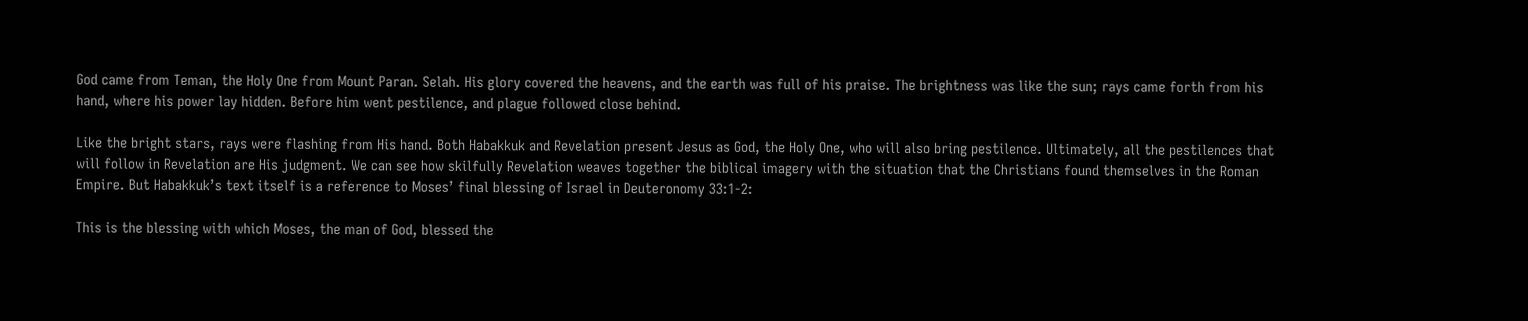God came from Teman, the Holy One from Mount Paran. Selah. His glory covered the heavens, and the earth was full of his praise. The brightness was like the sun; rays came forth from his hand, where his power lay hidden. Before him went pestilence, and plague followed close behind.

Like the bright stars, rays were flashing from His hand. Both Habakkuk and Revelation present Jesus as God, the Holy One, who will also bring pestilence. Ultimately, all the pestilences that will follow in Revelation are His judgment. We can see how skilfully Revelation weaves together the biblical imagery with the situation that the Christians found themselves in the Roman Empire. But Habakkuk’s text itself is a reference to Moses’ final blessing of Israel in Deuteronomy 33:1-2:

This is the blessing with which Moses, the man of God, blessed the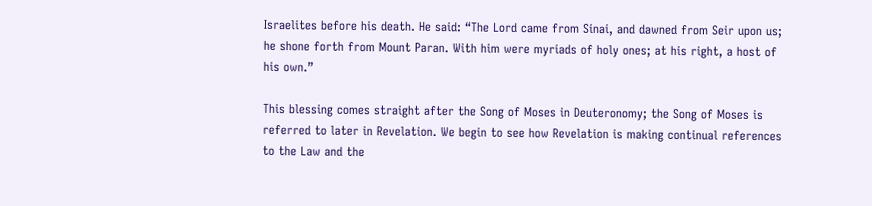Israelites before his death. He said: “The Lord came from Sinai, and dawned from Seir upon us; he shone forth from Mount Paran. With him were myriads of holy ones; at his right, a host of his own.”

This blessing comes straight after the Song of Moses in Deuteronomy; the Song of Moses is referred to later in Revelation. We begin to see how Revelation is making continual references to the Law and the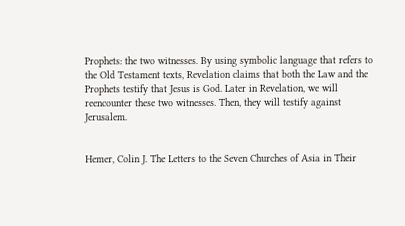Prophets: the two witnesses. By using symbolic language that refers to the Old Testament texts, Revelation claims that both the Law and the Prophets testify that Jesus is God. Later in Revelation, we will reencounter these two witnesses. Then, they will testify against Jerusalem.


Hemer, Colin J. The Letters to the Seven Churches of Asia in Their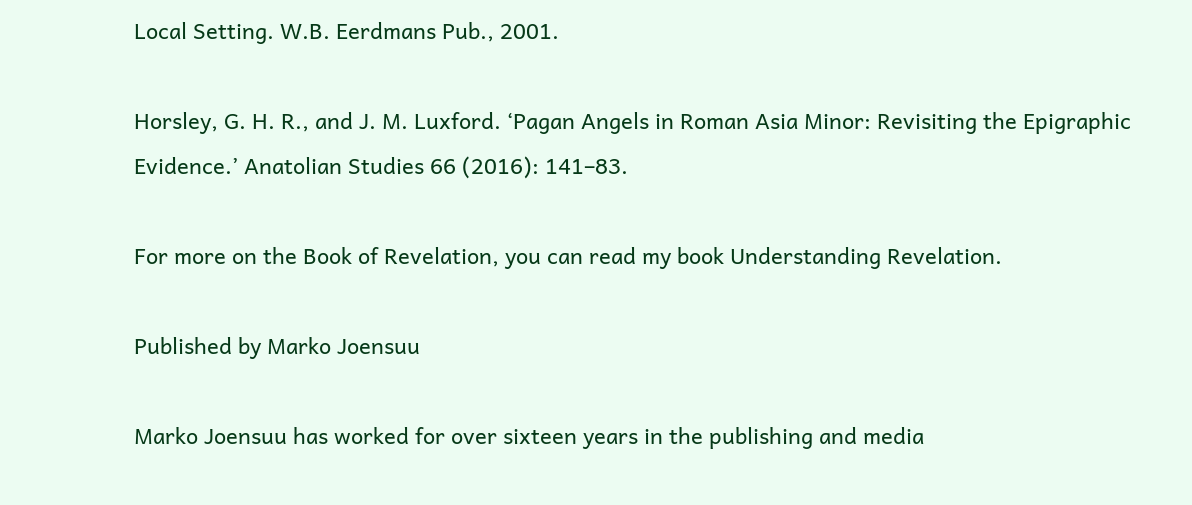Local Setting. W.B. Eerdmans Pub., 2001.

Horsley, G. H. R., and J. M. Luxford. ‘Pagan Angels in Roman Asia Minor: Revisiting the Epigraphic Evidence.’ Anatolian Studies 66 (2016): 141–83.

For more on the Book of Revelation, you can read my book Understanding Revelation.

Published by Marko Joensuu

Marko Joensuu has worked for over sixteen years in the publishing and media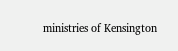ministries of Kensington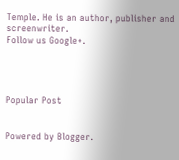Temple. He is an author, publisher and screenwriter.
Follow us Google+.




Popular Post


Powered by Blogger.